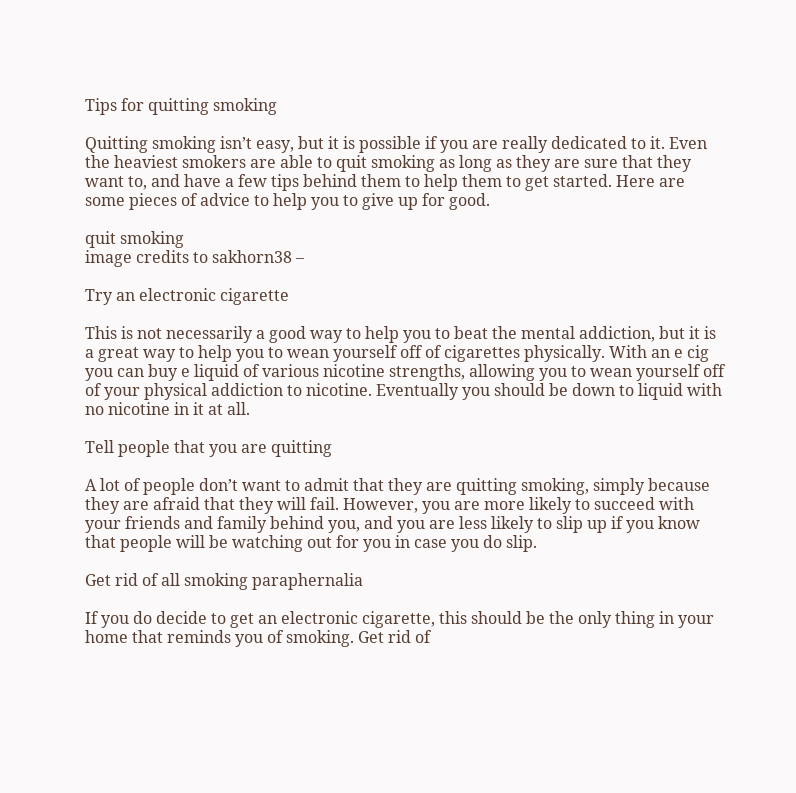Tips for quitting smoking

Quitting smoking isn’t easy, but it is possible if you are really dedicated to it. Even the heaviest smokers are able to quit smoking as long as they are sure that they want to, and have a few tips behind them to help them to get started. Here are some pieces of advice to help you to give up for good.

quit smoking
image credits to sakhorn38 –

Try an electronic cigarette

This is not necessarily a good way to help you to beat the mental addiction, but it is a great way to help you to wean yourself off of cigarettes physically. With an e cig you can buy e liquid of various nicotine strengths, allowing you to wean yourself off of your physical addiction to nicotine. Eventually you should be down to liquid with no nicotine in it at all.

Tell people that you are quitting

A lot of people don’t want to admit that they are quitting smoking, simply because they are afraid that they will fail. However, you are more likely to succeed with your friends and family behind you, and you are less likely to slip up if you know that people will be watching out for you in case you do slip.

Get rid of all smoking paraphernalia

If you do decide to get an electronic cigarette, this should be the only thing in your home that reminds you of smoking. Get rid of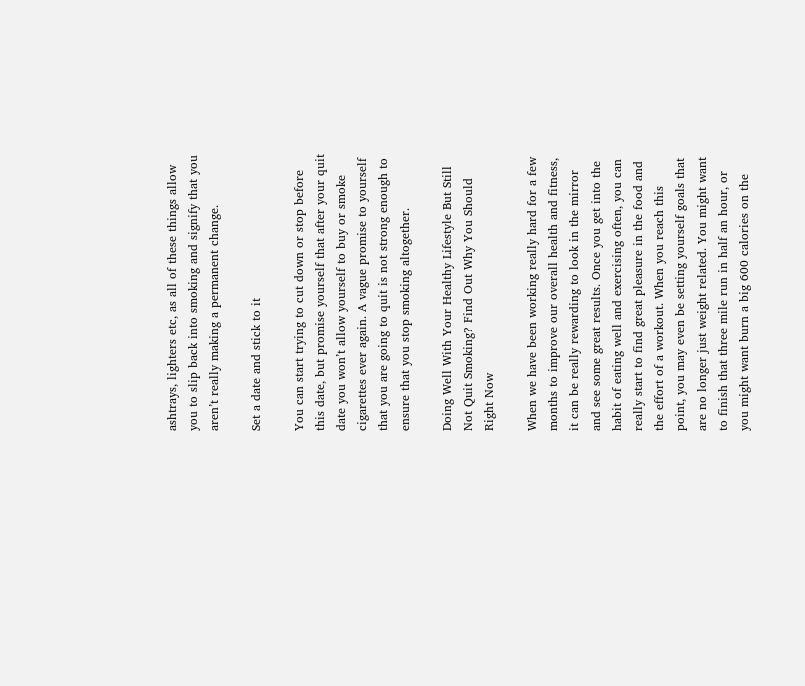ashtrays, lighters etc, as all of these things allow you to slip back into smoking and signify that you aren’t really making a permanent change.

Set a date and stick to it

You can start trying to cut down or stop before this date, but promise yourself that after your quit date you won’t allow yourself to buy or smoke cigarettes ever again. A vague promise to yourself that you are going to quit is not strong enough to ensure that you stop smoking altogether.

Doing Well With Your Healthy Lifestyle But Still Not Quit Smoking? Find Out Why You Should Right Now

When we have been working really hard for a few months to improve our overall health and fitness, it can be really rewarding to look in the mirror and see some great results. Once you get into the habit of eating well and exercising often, you can really start to find great pleasure in the food and the effort of a workout. When you reach this point, you may even be setting yourself goals that are no longer just weight related. You might want to finish that three mile run in half an hour, or you might want burn a big 600 calories on the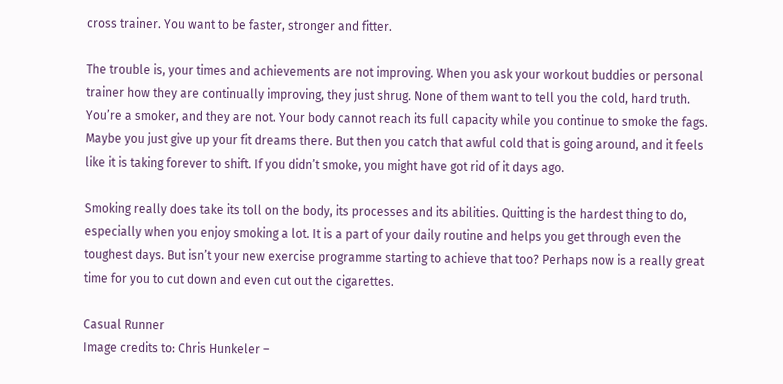cross trainer. You want to be faster, stronger and fitter.

The trouble is, your times and achievements are not improving. When you ask your workout buddies or personal trainer how they are continually improving, they just shrug. None of them want to tell you the cold, hard truth. You’re a smoker, and they are not. Your body cannot reach its full capacity while you continue to smoke the fags. Maybe you just give up your fit dreams there. But then you catch that awful cold that is going around, and it feels like it is taking forever to shift. If you didn’t smoke, you might have got rid of it days ago.

Smoking really does take its toll on the body, its processes and its abilities. Quitting is the hardest thing to do, especially when you enjoy smoking a lot. It is a part of your daily routine and helps you get through even the toughest days. But isn’t your new exercise programme starting to achieve that too? Perhaps now is a really great time for you to cut down and even cut out the cigarettes.

Casual Runner
Image credits to: Chris Hunkeler –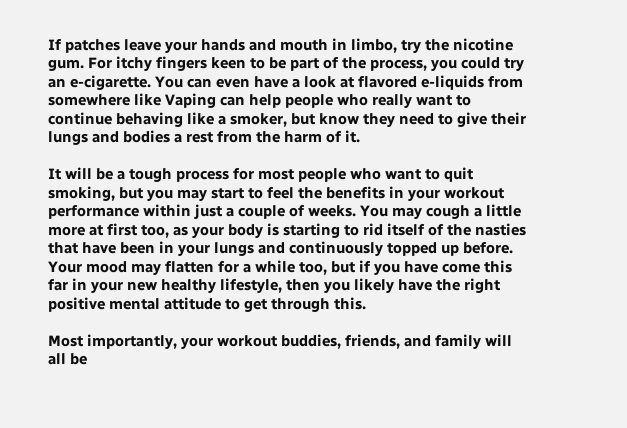If patches leave your hands and mouth in limbo, try the nicotine gum. For itchy fingers keen to be part of the process, you could try an e-cigarette. You can even have a look at flavored e-liquids from somewhere like Vaping can help people who really want to continue behaving like a smoker, but know they need to give their lungs and bodies a rest from the harm of it.

It will be a tough process for most people who want to quit smoking, but you may start to feel the benefits in your workout performance within just a couple of weeks. You may cough a little more at first too, as your body is starting to rid itself of the nasties that have been in your lungs and continuously topped up before. Your mood may flatten for a while too, but if you have come this far in your new healthy lifestyle, then you likely have the right positive mental attitude to get through this.

Most importantly, your workout buddies, friends, and family will all be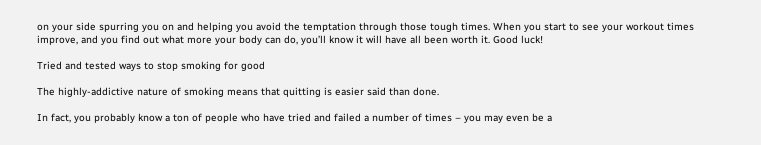on your side spurring you on and helping you avoid the temptation through those tough times. When you start to see your workout times improve, and you find out what more your body can do, you’ll know it will have all been worth it. Good luck!

Tried and tested ways to stop smoking for good

The highly-addictive nature of smoking means that quitting is easier said than done.

In fact, you probably know a ton of people who have tried and failed a number of times – you may even be a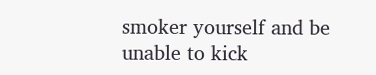smoker yourself and be unable to kick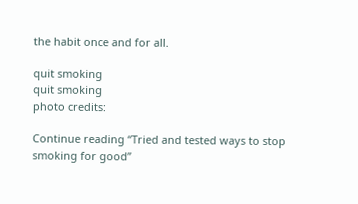the habit once and for all.

quit smoking
quit smoking
photo credits:

Continue reading “Tried and tested ways to stop smoking for good”